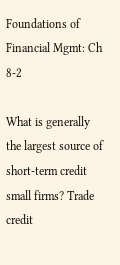Foundations of Financial Mgmt: Ch 8-2

What is generally the largest source of short-term credit small firms? Trade credit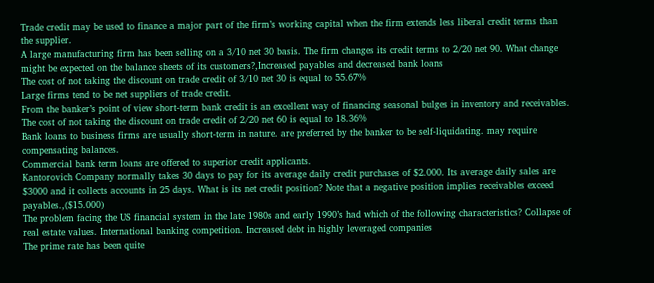Trade credit may be used to finance a major part of the firm’s working capital when the firm extends less liberal credit terms than the supplier.
A large manufacturing firm has been selling on a 3/10 net 30 basis. The firm changes its credit terms to 2/20 net 90. What change might be expected on the balance sheets of its customers?,Increased payables and decreased bank loans
The cost of not taking the discount on trade credit of 3/10 net 30 is equal to 55.67%
Large firms tend to be net suppliers of trade credit.
From the banker’s point of view short-term bank credit is an excellent way of financing seasonal bulges in inventory and receivables.
The cost of not taking the discount on trade credit of 2/20 net 60 is equal to 18.36%
Bank loans to business firms are usually short-term in nature. are preferred by the banker to be self-liquidating. may require compensating balances.
Commercial bank term loans are offered to superior credit applicants.
Kantorovich Company normally takes 30 days to pay for its average daily credit purchases of $2.000. Its average daily sales are $3000 and it collects accounts in 25 days. What is its net credit position? Note that a negative position implies receivables exceed payables.,($15.000)
The problem facing the US financial system in the late 1980s and early 1990’s had which of the following characteristics? Collapse of real estate values. International banking competition. Increased debt in highly leveraged companies
The prime rate has been quite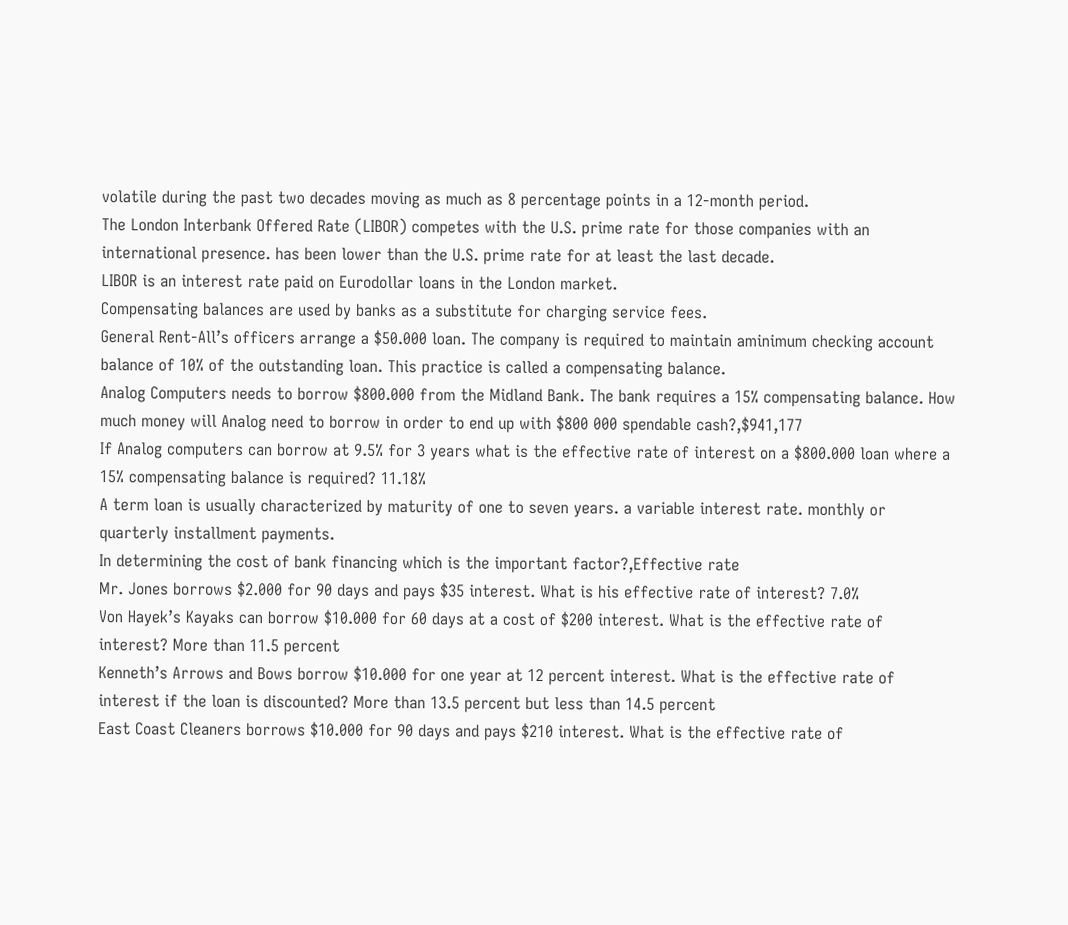volatile during the past two decades moving as much as 8 percentage points in a 12-month period.
The London Interbank Offered Rate (LIBOR) competes with the U.S. prime rate for those companies with an international presence. has been lower than the U.S. prime rate for at least the last decade.
LIBOR is an interest rate paid on Eurodollar loans in the London market.
Compensating balances are used by banks as a substitute for charging service fees.
General Rent-All’s officers arrange a $50.000 loan. The company is required to maintain aminimum checking account balance of 10% of the outstanding loan. This practice is called a compensating balance.
Analog Computers needs to borrow $800.000 from the Midland Bank. The bank requires a 15% compensating balance. How much money will Analog need to borrow in order to end up with $800 000 spendable cash?,$941,177
If Analog computers can borrow at 9.5% for 3 years what is the effective rate of interest on a $800.000 loan where a 15% compensating balance is required? 11.18%
A term loan is usually characterized by maturity of one to seven years. a variable interest rate. monthly or quarterly installment payments.
In determining the cost of bank financing which is the important factor?,Effective rate
Mr. Jones borrows $2.000 for 90 days and pays $35 interest. What is his effective rate of interest? 7.0%
Von Hayek’s Kayaks can borrow $10.000 for 60 days at a cost of $200 interest. What is the effective rate of interest? More than 11.5 percent
Kenneth’s Arrows and Bows borrow $10.000 for one year at 12 percent interest. What is the effective rate of interest if the loan is discounted? More than 13.5 percent but less than 14.5 percent
East Coast Cleaners borrows $10.000 for 90 days and pays $210 interest. What is the effective rate of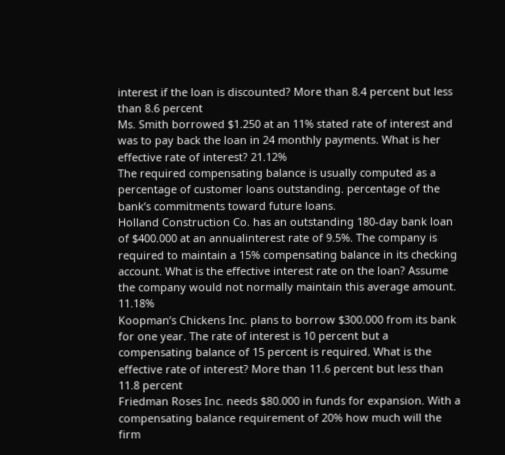interest if the loan is discounted? More than 8.4 percent but less than 8.6 percent
Ms. Smith borrowed $1.250 at an 11% stated rate of interest and was to pay back the loan in 24 monthly payments. What is her effective rate of interest? 21.12%
The required compensating balance is usually computed as a percentage of customer loans outstanding. percentage of the bank’s commitments toward future loans.
Holland Construction Co. has an outstanding 180-day bank loan of $400.000 at an annualinterest rate of 9.5%. The company is required to maintain a 15% compensating balance in its checking account. What is the effective interest rate on the loan? Assume the company would not normally maintain this average amount. 11.18%
Koopman’s Chickens Inc. plans to borrow $300.000 from its bank for one year. The rate of interest is 10 percent but a compensating balance of 15 percent is required. What is the effective rate of interest? More than 11.6 percent but less than 11.8 percent
Friedman Roses Inc. needs $80.000 in funds for expansion. With a compensating balance requirement of 20% how much will the firm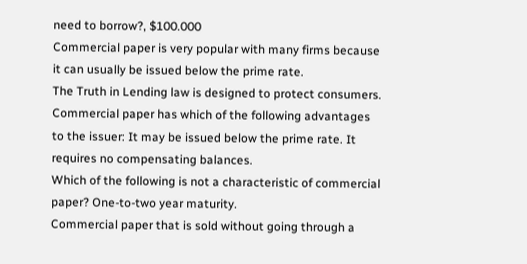need to borrow?, $100.000
Commercial paper is very popular with many firms because it can usually be issued below the prime rate.
The Truth in Lending law is designed to protect consumers.
Commercial paper has which of the following advantages to the issuer: It may be issued below the prime rate. It requires no compensating balances.
Which of the following is not a characteristic of commercial paper? One-to-two year maturity.
Commercial paper that is sold without going through a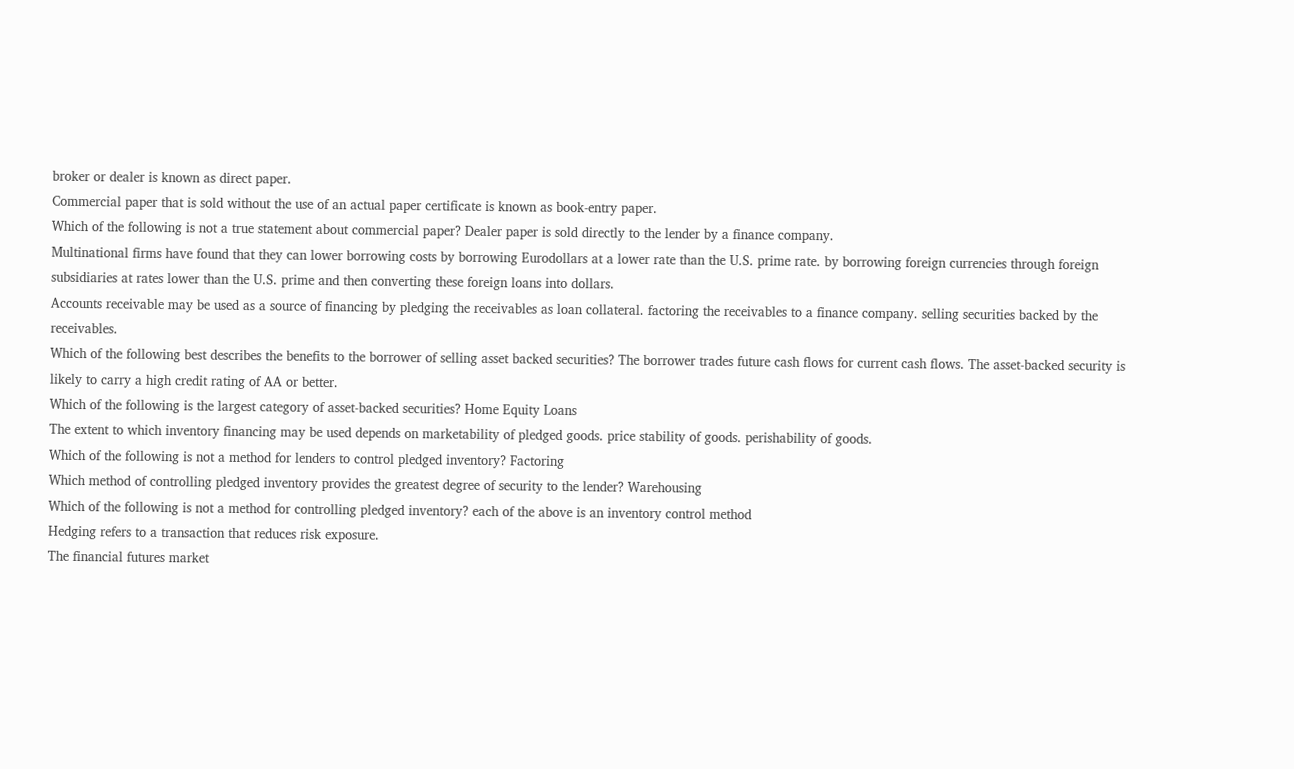broker or dealer is known as direct paper.
Commercial paper that is sold without the use of an actual paper certificate is known as book-entry paper.
Which of the following is not a true statement about commercial paper? Dealer paper is sold directly to the lender by a finance company.
Multinational firms have found that they can lower borrowing costs by borrowing Eurodollars at a lower rate than the U.S. prime rate. by borrowing foreign currencies through foreign subsidiaries at rates lower than the U.S. prime and then converting these foreign loans into dollars.
Accounts receivable may be used as a source of financing by pledging the receivables as loan collateral. factoring the receivables to a finance company. selling securities backed by the receivables.
Which of the following best describes the benefits to the borrower of selling asset backed securities? The borrower trades future cash flows for current cash flows. The asset-backed security is likely to carry a high credit rating of AA or better.
Which of the following is the largest category of asset-backed securities? Home Equity Loans
The extent to which inventory financing may be used depends on marketability of pledged goods. price stability of goods. perishability of goods.
Which of the following is not a method for lenders to control pledged inventory? Factoring
Which method of controlling pledged inventory provides the greatest degree of security to the lender? Warehousing
Which of the following is not a method for controlling pledged inventory? each of the above is an inventory control method
Hedging refers to a transaction that reduces risk exposure.
The financial futures market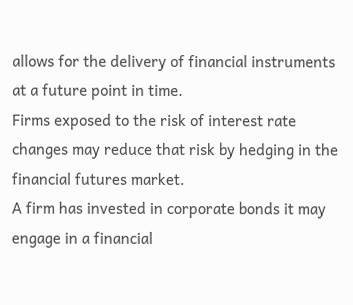allows for the delivery of financial instruments at a future point in time.
Firms exposed to the risk of interest rate changes may reduce that risk by hedging in the financial futures market.
A firm has invested in corporate bonds it may engage in a financial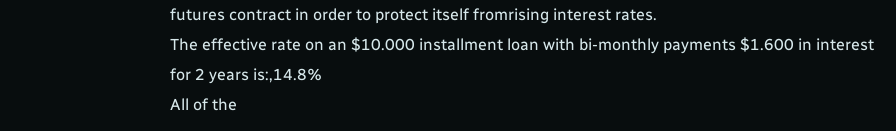futures contract in order to protect itself fromrising interest rates.
The effective rate on an $10.000 installment loan with bi-monthly payments $1.600 in interest for 2 years is:,14.8%
All of the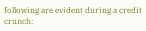following are evident during a credit crunch: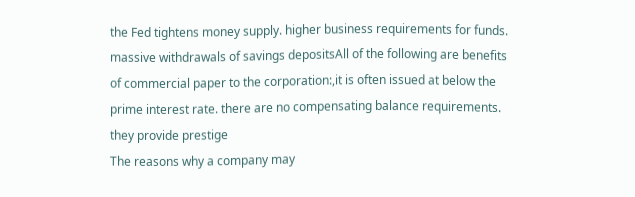the Fed tightens money supply. higher business requirements for funds. massive withdrawals of savings depositsAll of the following are benefits of commercial paper to the corporation:,it is often issued at below the prime interest rate. there are no compensating balance requirements. they provide prestige
The reasons why a company may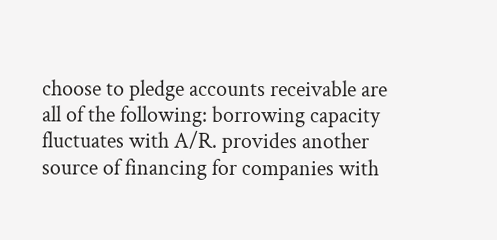choose to pledge accounts receivable are all of the following: borrowing capacity fluctuates with A/R. provides another source of financing for companies with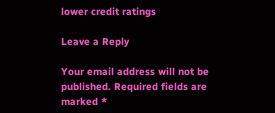lower credit ratings

Leave a Reply

Your email address will not be published. Required fields are marked *